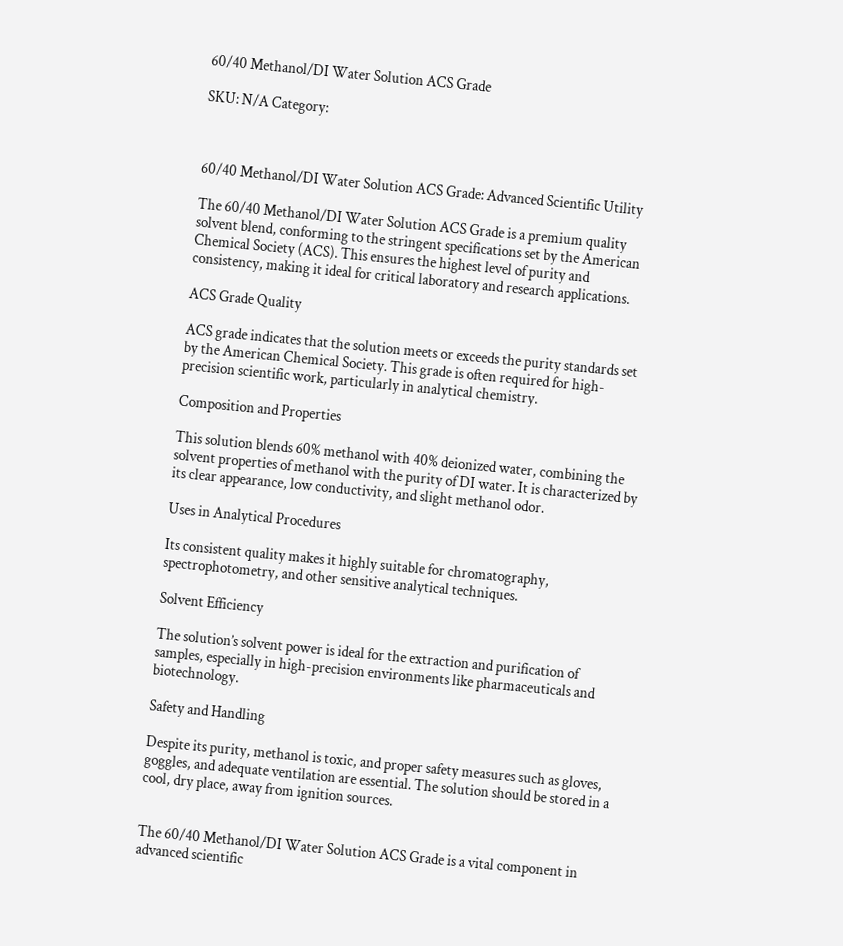60/40 Methanol/DI Water Solution ACS Grade

SKU: N/A Category:



60/40 Methanol/DI Water Solution ACS Grade: Advanced Scientific Utility

The 60/40 Methanol/DI Water Solution ACS Grade is a premium quality solvent blend, conforming to the stringent specifications set by the American Chemical Society (ACS). This ensures the highest level of purity and consistency, making it ideal for critical laboratory and research applications.

ACS Grade Quality

ACS grade indicates that the solution meets or exceeds the purity standards set by the American Chemical Society. This grade is often required for high-precision scientific work, particularly in analytical chemistry.

Composition and Properties

This solution blends 60% methanol with 40% deionized water, combining the solvent properties of methanol with the purity of DI water. It is characterized by its clear appearance, low conductivity, and slight methanol odor.

Uses in Analytical Procedures

Its consistent quality makes it highly suitable for chromatography, spectrophotometry, and other sensitive analytical techniques.

Solvent Efficiency

The solution’s solvent power is ideal for the extraction and purification of samples, especially in high-precision environments like pharmaceuticals and biotechnology.

Safety and Handling

Despite its purity, methanol is toxic, and proper safety measures such as gloves, goggles, and adequate ventilation are essential. The solution should be stored in a cool, dry place, away from ignition sources.


The 60/40 Methanol/DI Water Solution ACS Grade is a vital component in advanced scientific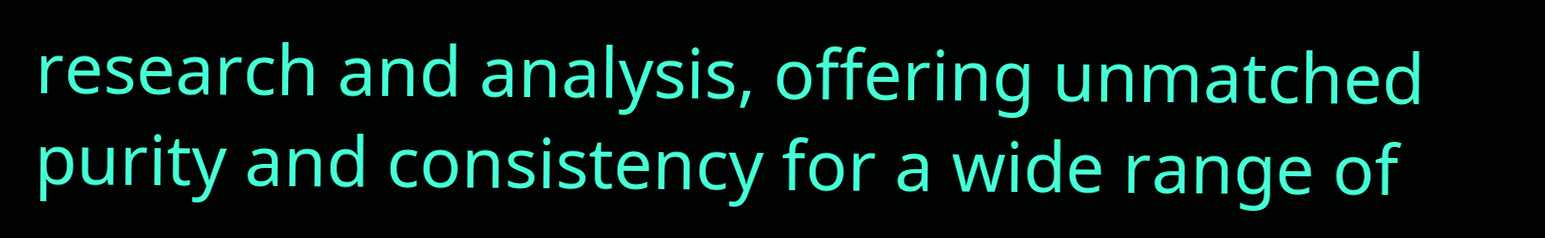research and analysis, offering unmatched purity and consistency for a wide range of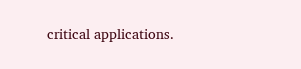critical applications.